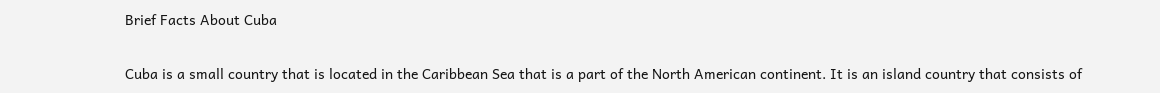Brief Facts About Cuba

Cuba is a small country that is located in the Caribbean Sea that is a part of the North American continent. It is an island country that consists of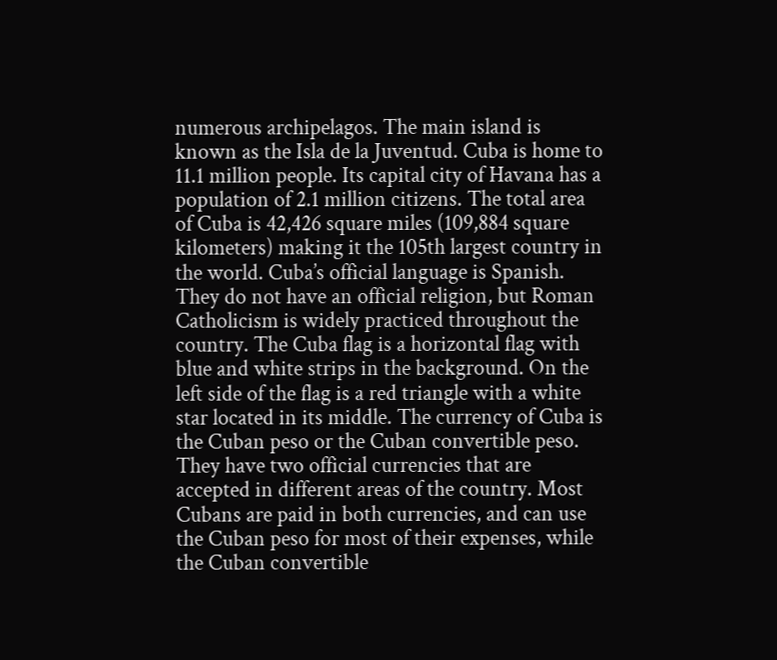numerous archipelagos. The main island is known as the Isla de la Juventud. Cuba is home to 11.1 million people. Its capital city of Havana has a population of 2.1 million citizens. The total area of Cuba is 42,426 square miles (109,884 square kilometers) making it the 105th largest country in the world. Cuba’s official language is Spanish. They do not have an official religion, but Roman Catholicism is widely practiced throughout the country. The Cuba flag is a horizontal flag with blue and white strips in the background. On the left side of the flag is a red triangle with a white star located in its middle. The currency of Cuba is the Cuban peso or the Cuban convertible peso. They have two official currencies that are accepted in different areas of the country. Most Cubans are paid in both currencies, and can use the Cuban peso for most of their expenses, while the Cuban convertible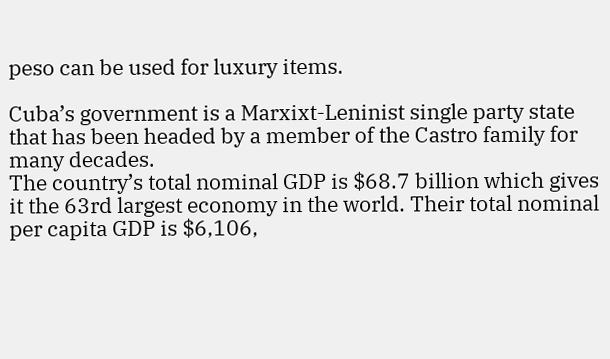peso can be used for luxury items.

Cuba’s government is a Marxixt-Leninist single party state that has been headed by a member of the Castro family for many decades.
The country’s total nominal GDP is $68.7 billion which gives it the 63rd largest economy in the world. Their total nominal per capita GDP is $6,106,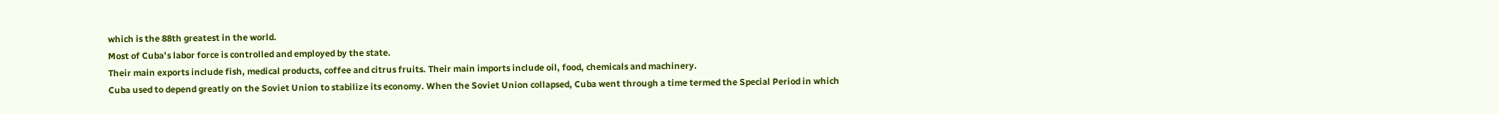which is the 88th greatest in the world.
Most of Cuba’s labor force is controlled and employed by the state.
Their main exports include fish, medical products, coffee and citrus fruits. Their main imports include oil, food, chemicals and machinery.
Cuba used to depend greatly on the Soviet Union to stabilize its economy. When the Soviet Union collapsed, Cuba went through a time termed the Special Period in which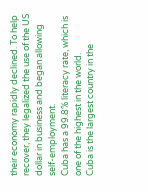their economy rapidly declined. To help recover, they legalized the use of the US dollar in business and began allowing self-employment.
Cuba has a 99.8% literacy rate, which is one of the highest in the world.
Cuba is the largest country in the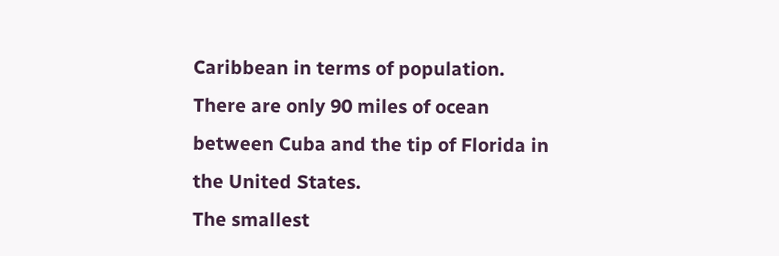Caribbean in terms of population.
There are only 90 miles of ocean between Cuba and the tip of Florida in the United States.
The smallest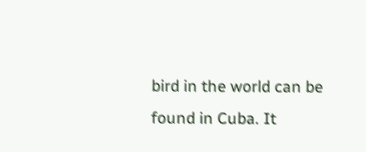bird in the world can be found in Cuba. It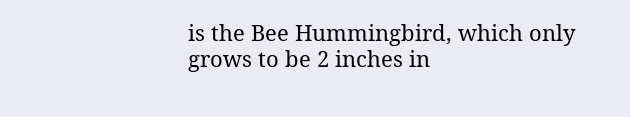is the Bee Hummingbird, which only grows to be 2 inches in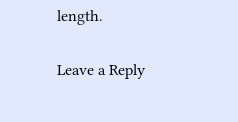length.

Leave a Reply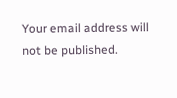Your email address will not be published.